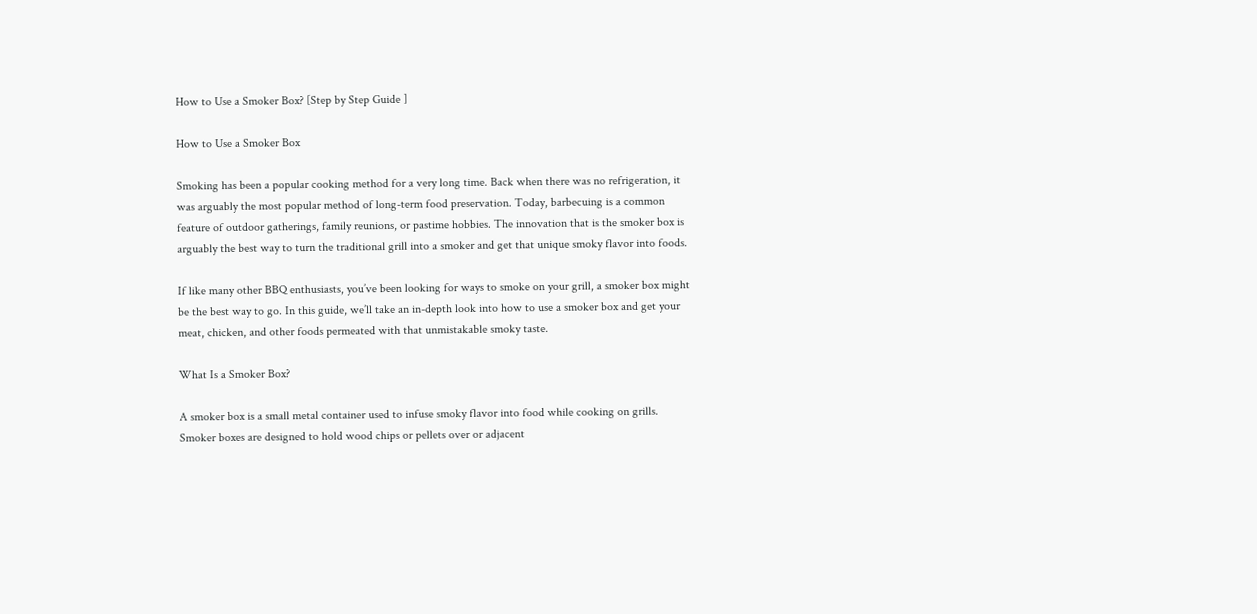How to Use a Smoker Box? [Step by Step Guide ]

How to Use a Smoker Box

Smoking has been a popular cooking method for a very long time. Back when there was no refrigeration, it was arguably the most popular method of long-term food preservation. Today, barbecuing is a common feature of outdoor gatherings, family reunions, or pastime hobbies. The innovation that is the smoker box is arguably the best way to turn the traditional grill into a smoker and get that unique smoky flavor into foods.

If like many other BBQ enthusiasts, you’ve been looking for ways to smoke on your grill, a smoker box might be the best way to go. In this guide, we’ll take an in-depth look into how to use a smoker box and get your meat, chicken, and other foods permeated with that unmistakable smoky taste.

What Is a Smoker Box?

A smoker box is a small metal container used to infuse smoky flavor into food while cooking on grills. Smoker boxes are designed to hold wood chips or pellets over or adjacent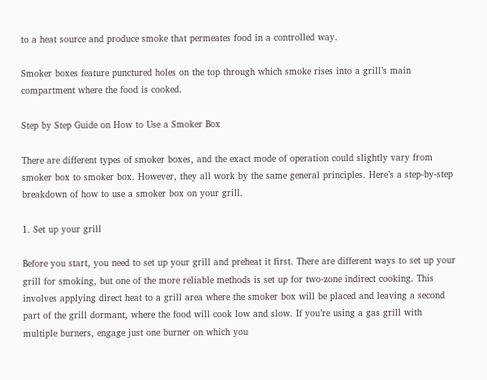to a heat source and produce smoke that permeates food in a controlled way.

Smoker boxes feature punctured holes on the top through which smoke rises into a grill’s main compartment where the food is cooked.

Step by Step Guide on How to Use a Smoker Box

There are different types of smoker boxes, and the exact mode of operation could slightly vary from smoker box to smoker box. However, they all work by the same general principles. Here’s a step-by-step breakdown of how to use a smoker box on your grill.

1. Set up your grill

Before you start, you need to set up your grill and preheat it first. There are different ways to set up your grill for smoking, but one of the more reliable methods is set up for two-zone indirect cooking. This involves applying direct heat to a grill area where the smoker box will be placed and leaving a second part of the grill dormant, where the food will cook low and slow. If you’re using a gas grill with multiple burners, engage just one burner on which you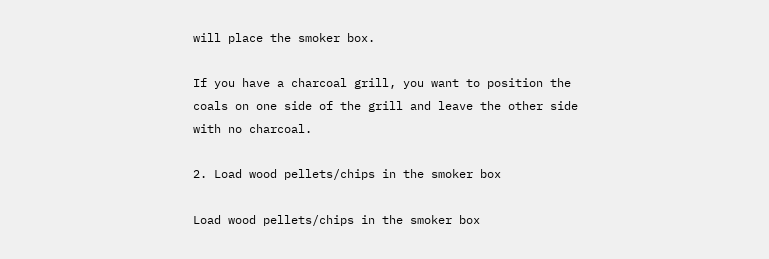will place the smoker box.

If you have a charcoal grill, you want to position the coals on one side of the grill and leave the other side with no charcoal.

2. Load wood pellets/chips in the smoker box

Load wood pellets/chips in the smoker box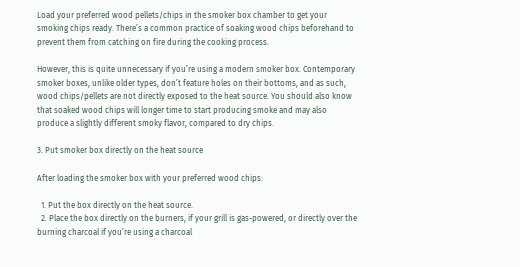Load your preferred wood pellets/chips in the smoker box chamber to get your smoking chips ready. There’s a common practice of soaking wood chips beforehand to prevent them from catching on fire during the cooking process.

However, this is quite unnecessary if you’re using a modern smoker box. Contemporary smoker boxes, unlike older types, don’t feature holes on their bottoms, and as such, wood chips/pellets are not directly exposed to the heat source. You should also know that soaked wood chips will longer time to start producing smoke and may also produce a slightly different smoky flavor, compared to dry chips.

3. Put smoker box directly on the heat source

After loading the smoker box with your preferred wood chips:

  1. Put the box directly on the heat source.
  2. Place the box directly on the burners, if your grill is gas-powered, or directly over the burning charcoal if you’re using a charcoal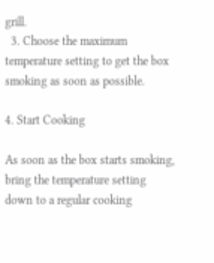grill.
  3. Choose the maximum temperature setting to get the box smoking as soon as possible.

4. Start Cooking

As soon as the box starts smoking, bring the temperature setting down to a regular cooking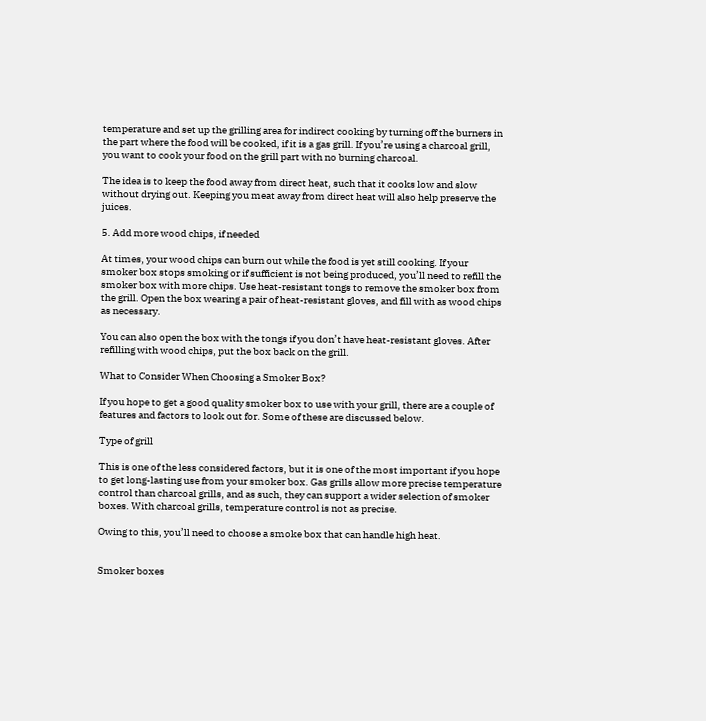temperature and set up the grilling area for indirect cooking by turning off the burners in the part where the food will be cooked, if it is a gas grill. If you’re using a charcoal grill, you want to cook your food on the grill part with no burning charcoal.

The idea is to keep the food away from direct heat, such that it cooks low and slow without drying out. Keeping you meat away from direct heat will also help preserve the juices.

5. Add more wood chips, if needed

At times, your wood chips can burn out while the food is yet still cooking. If your smoker box stops smoking or if sufficient is not being produced, you’ll need to refill the smoker box with more chips. Use heat-resistant tongs to remove the smoker box from the grill. Open the box wearing a pair of heat-resistant gloves, and fill with as wood chips as necessary.

You can also open the box with the tongs if you don’t have heat-resistant gloves. After refilling with wood chips, put the box back on the grill.

What to Consider When Choosing a Smoker Box?

If you hope to get a good quality smoker box to use with your grill, there are a couple of features and factors to look out for. Some of these are discussed below.

Type of grill

This is one of the less considered factors, but it is one of the most important if you hope to get long-lasting use from your smoker box. Gas grills allow more precise temperature control than charcoal grills, and as such, they can support a wider selection of smoker boxes. With charcoal grills, temperature control is not as precise.

Owing to this, you’ll need to choose a smoke box that can handle high heat.


Smoker boxes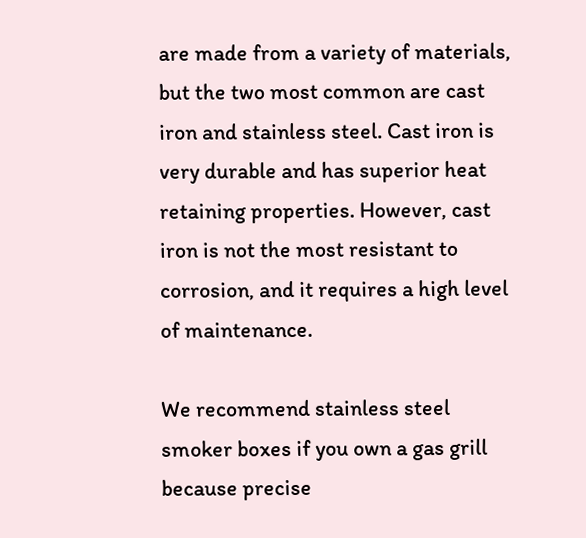are made from a variety of materials, but the two most common are cast iron and stainless steel. Cast iron is very durable and has superior heat retaining properties. However, cast iron is not the most resistant to corrosion, and it requires a high level of maintenance.

We recommend stainless steel smoker boxes if you own a gas grill because precise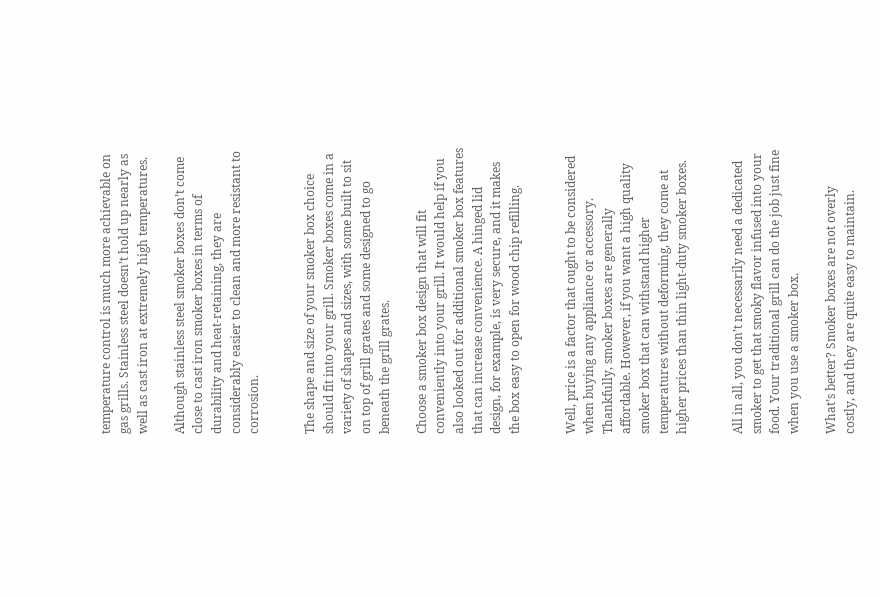temperature control is much more achievable on gas grills. Stainless steel doesn’t hold up nearly as well as cast iron at extremely high temperatures.

Although stainless steel smoker boxes don’t come close to cast iron smoker boxes in terms of durability and heat-retaining, they are considerably easier to clean and more resistant to corrosion.


The shape and size of your smoker box choice should fit into your grill. Smoker boxes come in a variety of shapes and sizes, with some built to sit on top of grill grates and some designed to go beneath the grill grates.

Choose a smoker box design that will fit conveniently into your grill. It would help if you also looked out for additional smoker box features that can increase convenience. A hinged lid design, for example, is very secure, and it makes the box easy to open for wood chip refilling.


Well, price is a factor that ought to be considered when buying any appliance or accessory. Thankfully, smoker boxes are generally affordable. However, if you want a high quality smoker box that can withstand higher temperatures without deforming, they come at higher prices than thin light-duty smoker boxes.


All in all, you don’t necessarily need a dedicated smoker to get that smoky flavor infused into your food. Your traditional grill can do the job just fine when you use a smoker box.

What’s better? Smoker boxes are not overly costly, and they are quite easy to maintain.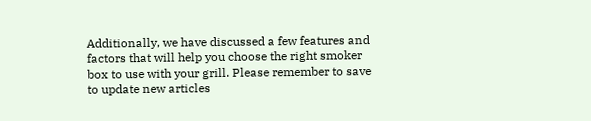Additionally, we have discussed a few features and factors that will help you choose the right smoker box to use with your grill. Please remember to save to update new articles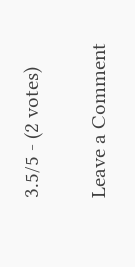3.5/5 - (2 votes)

Leave a Comment